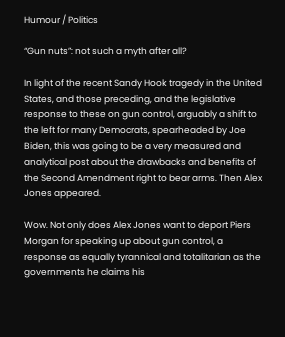Humour / Politics

“Gun nuts”: not such a myth after all?

In light of the recent Sandy Hook tragedy in the United States, and those preceding, and the legislative response to these on gun control, arguably a shift to the left for many Democrats, spearheaded by Joe Biden, this was going to be a very measured and analytical post about the drawbacks and benefits of the Second Amendment right to bear arms. Then Alex Jones appeared.

Wow. Not only does Alex Jones want to deport Piers Morgan for speaking up about gun control, a response as equally tyrannical and totalitarian as the governments he claims his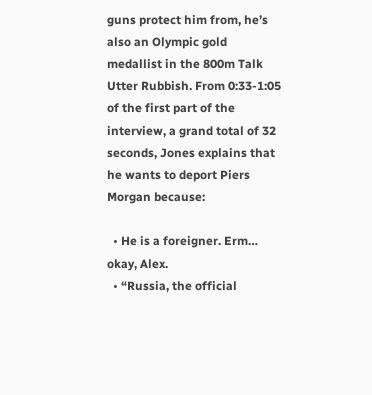guns protect him from, he’s also an Olympic gold medallist in the 800m Talk Utter Rubbish. From 0:33-1:05 of the first part of the interview, a grand total of 32 seconds, Jones explains that he wants to deport Piers Morgan because:

  • He is a foreigner. Erm… okay, Alex.
  • “Russia, the official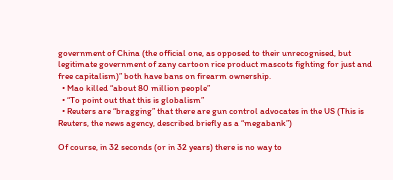government of China (the official one, as opposed to their unrecognised, but legitimate government of zany cartoon rice product mascots fighting for just and free capitalism)” both have bans on firearm ownership.
  • Mao killed “about 80 million people”
  • “To point out that this is globalism”
  • Reuters are “bragging” that there are gun control advocates in the US (This is Reuters, the news agency, described briefly as a “megabank”)

Of course, in 32 seconds (or in 32 years) there is no way to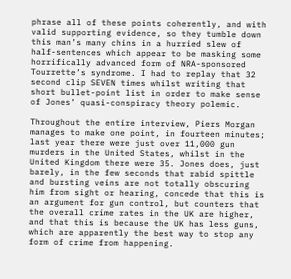phrase all of these points coherently, and with valid supporting evidence, so they tumble down this man’s many chins in a hurried slew of half-sentences which appear to be masking some horrifically advanced form of NRA-sponsored Tourrette’s syndrome. I had to replay that 32 second clip SEVEN times whilst writing that short bullet-point list in order to make sense of Jones’ quasi-conspiracy theory polemic.

Throughout the entire interview, Piers Morgan manages to make one point, in fourteen minutes; last year there were just over 11,000 gun murders in the United States, whilst in the United Kingdom there were 35. Jones does, just barely, in the few seconds that rabid spittle and bursting veins are not totally obscuring him from sight or hearing, concede that this is an argument for gun control, but counters that the overall crime rates in the UK are higher, and that this is because the UK has less guns, which are apparently the best way to stop any form of crime from happening.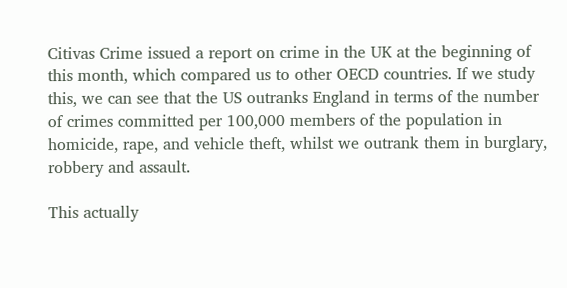Citivas Crime issued a report on crime in the UK at the beginning of this month, which compared us to other OECD countries. If we study this, we can see that the US outranks England in terms of the number of crimes committed per 100,000 members of the population in homicide, rape, and vehicle theft, whilst we outrank them in burglary, robbery and assault.

This actually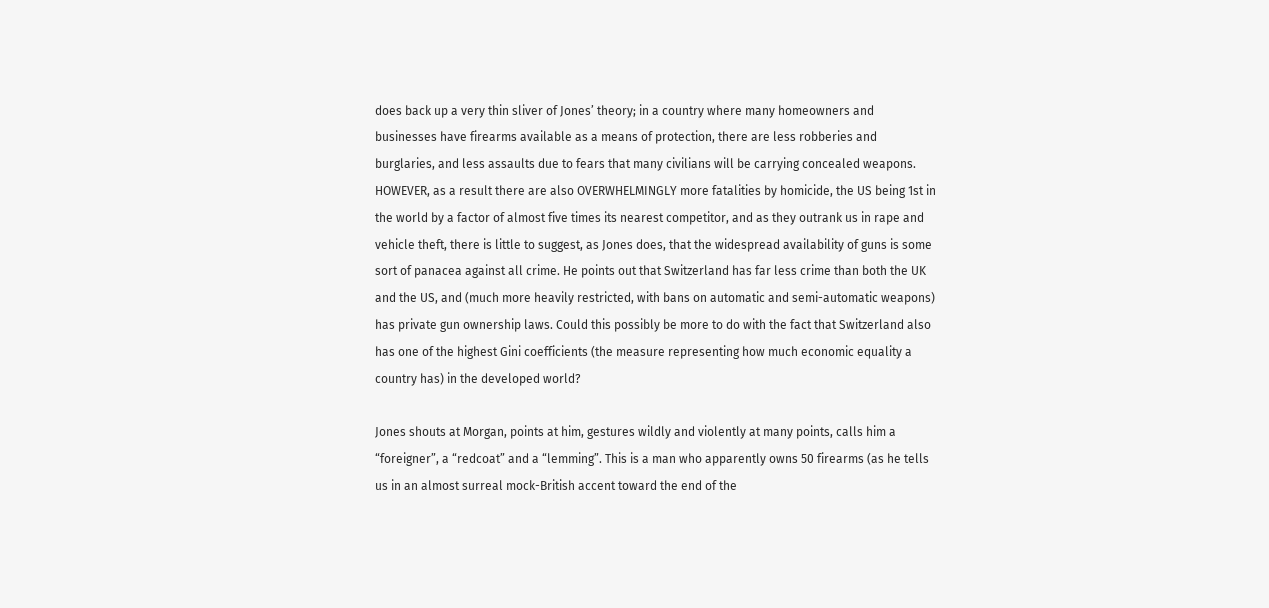does back up a very thin sliver of Jones’ theory; in a country where many homeowners and businesses have firearms available as a means of protection, there are less robberies and burglaries, and less assaults due to fears that many civilians will be carrying concealed weapons. HOWEVER, as a result there are also OVERWHELMINGLY more fatalities by homicide, the US being 1st in the world by a factor of almost five times its nearest competitor, and as they outrank us in rape and vehicle theft, there is little to suggest, as Jones does, that the widespread availability of guns is some sort of panacea against all crime. He points out that Switzerland has far less crime than both the UK and the US, and (much more heavily restricted, with bans on automatic and semi-automatic weapons) has private gun ownership laws. Could this possibly be more to do with the fact that Switzerland also has one of the highest Gini coefficients (the measure representing how much economic equality a country has) in the developed world?

Jones shouts at Morgan, points at him, gestures wildly and violently at many points, calls him a “foreigner”, a “redcoat” and a “lemming”. This is a man who apparently owns 50 firearms (as he tells us in an almost surreal mock-British accent toward the end of the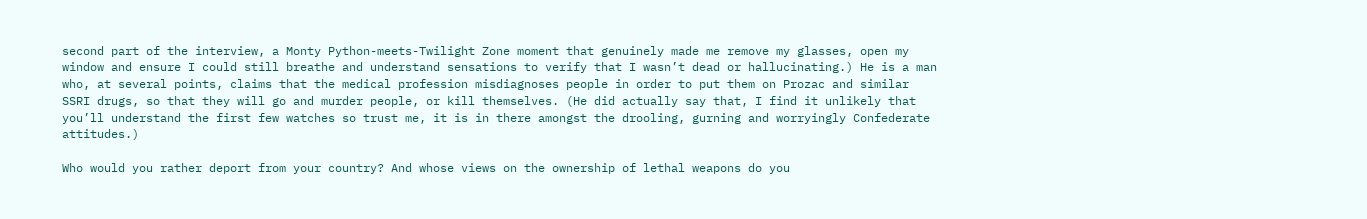second part of the interview, a Monty Python-meets-Twilight Zone moment that genuinely made me remove my glasses, open my window and ensure I could still breathe and understand sensations to verify that I wasn’t dead or hallucinating.) He is a man who, at several points, claims that the medical profession misdiagnoses people in order to put them on Prozac and similar SSRI drugs, so that they will go and murder people, or kill themselves. (He did actually say that, I find it unlikely that you’ll understand the first few watches so trust me, it is in there amongst the drooling, gurning and worryingly Confederate attitudes.)

Who would you rather deport from your country? And whose views on the ownership of lethal weapons do you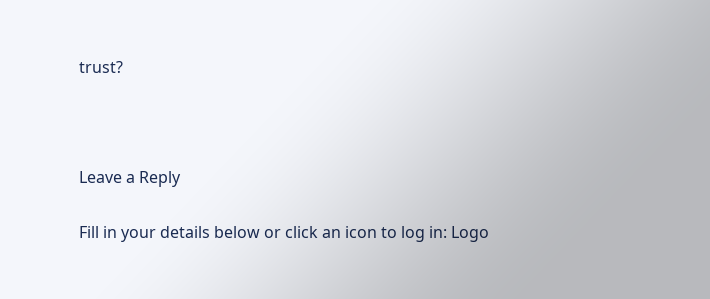trust?



Leave a Reply

Fill in your details below or click an icon to log in: Logo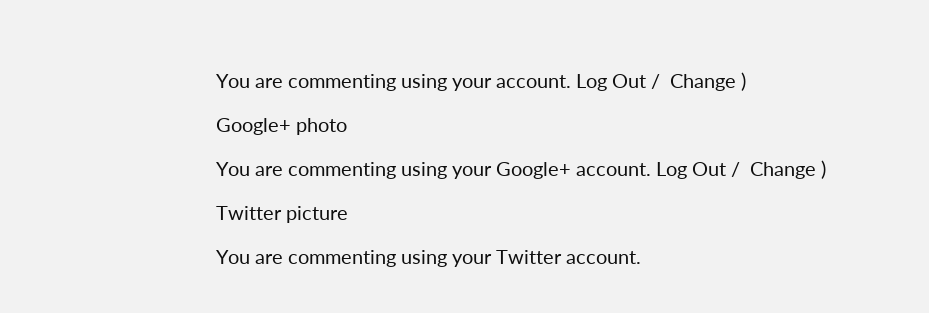You are commenting using your account. Log Out /  Change )

Google+ photo

You are commenting using your Google+ account. Log Out /  Change )

Twitter picture

You are commenting using your Twitter account.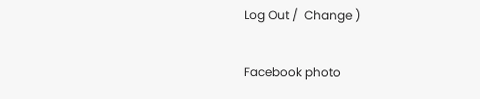Log Out /  Change )

Facebook photo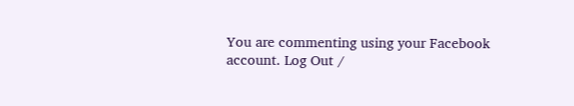You are commenting using your Facebook account. Log Out /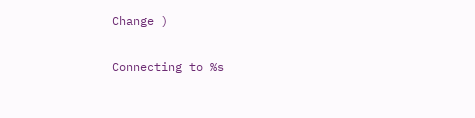Change )


Connecting to %s